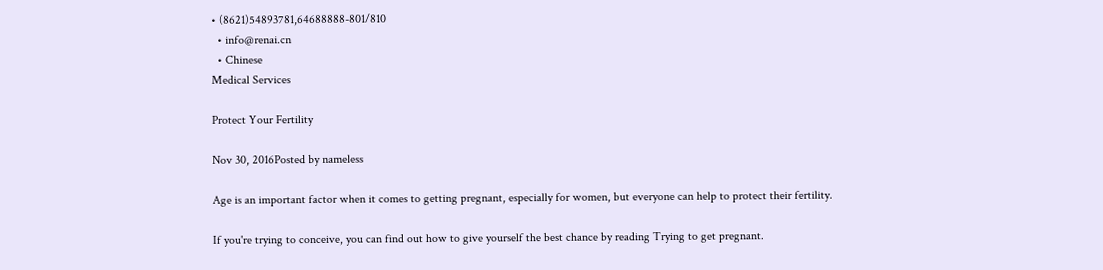• (8621)54893781,64688888-801/810
  • info@renai.cn
  • Chinese
Medical Services

Protect Your Fertility

Nov 30, 2016Posted by nameless

Age is an important factor when it comes to getting pregnant, especially for women, but everyone can help to protect their fertility.

If you're trying to conceive, you can find out how to give yourself the best chance by reading Trying to get pregnant.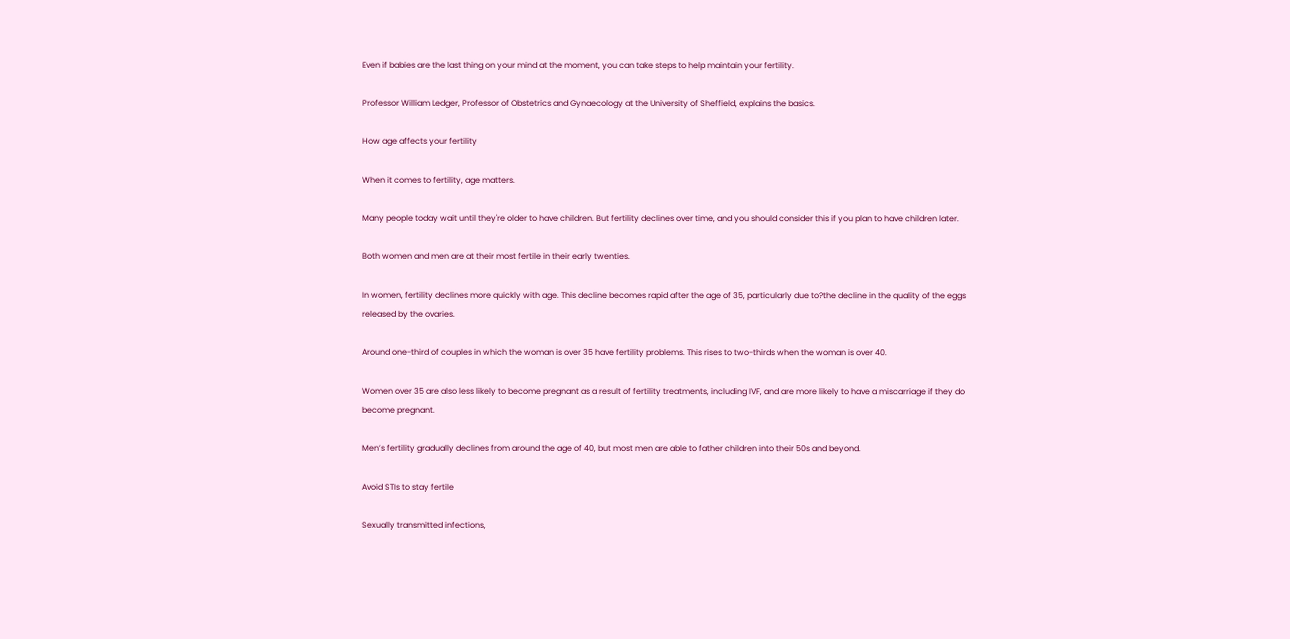Even if babies are the last thing on your mind at the moment, you can take steps to help maintain your fertility.

Professor William Ledger, Professor of Obstetrics and Gynaecology at the University of Sheffield, explains the basics.

How age affects your fertility

When it comes to fertility, age matters.

Many people today wait until they're older to have children. But fertility declines over time, and you should consider this if you plan to have children later.

Both women and men are at their most fertile in their early twenties.

In women, fertility declines more quickly with age. This decline becomes rapid after the age of 35, particularly due to?the decline in the quality of the eggs released by the ovaries.

Around one-third of couples in which the woman is over 35 have fertility problems. This rises to two-thirds when the woman is over 40.

Women over 35 are also less likely to become pregnant as a result of fertility treatments, including IVF, and are more likely to have a miscarriage if they do become pregnant.

Men’s fertility gradually declines from around the age of 40, but most men are able to father children into their 50s and beyond.

Avoid STIs to stay fertile

Sexually transmitted infections,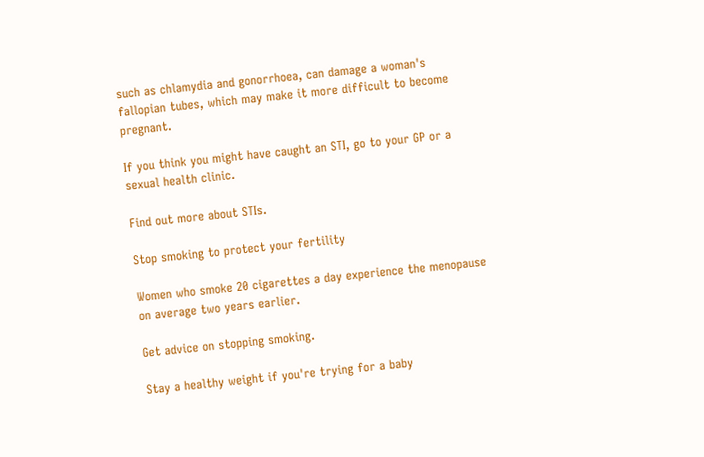such as chlamydia and gonorrhoea, can damage a woman's fallopian tubes, which may make it more difficult to become pregnant.

If you think you might have caught an STI, go to your GP or a sexual health clinic.

Find out more about STIs.

Stop smoking to protect your fertility

Women who smoke 20 cigarettes a day experience the menopause on average two years earlier.

Get advice on stopping smoking.

Stay a healthy weight if you're trying for a baby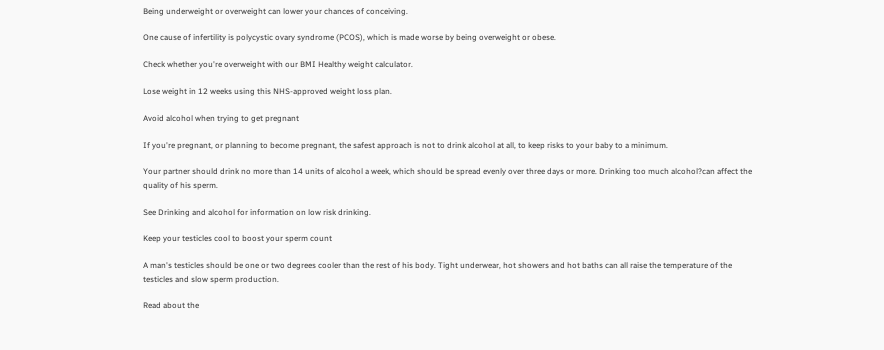Being underweight or overweight can lower your chances of conceiving.

One cause of infertility is polycystic ovary syndrome (PCOS), which is made worse by being overweight or obese.

Check whether you're overweight with our BMI Healthy weight calculator.

Lose weight in 12 weeks using this NHS-approved weight loss plan.

Avoid alcohol when trying to get pregnant

If you're pregnant, or planning to become pregnant, the safest approach is not to drink alcohol at all, to keep risks to your baby to a minimum.

Your partner should drink no more than 14 units of alcohol a week, which should be spread evenly over three days or more. Drinking too much alcohol?can affect the quality of his sperm.

See Drinking and alcohol for information on low risk drinking.

Keep your testicles cool to boost your sperm count

A man's testicles should be one or two degrees cooler than the rest of his body. Tight underwear, hot showers and hot baths can all raise the temperature of the testicles and slow sperm production.

Read about the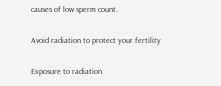causes of low sperm count.

Avoid radiation to protect your fertility

Exposure to radiation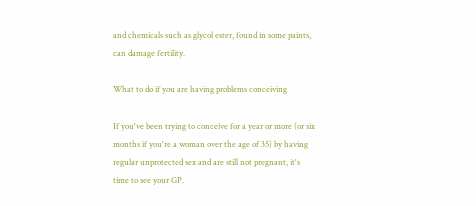and chemicals such as glycol ester, found in some paints, can damage fertility.

What to do if you are having problems conceiving

If you've been trying to conceive for a year or more (or six months if you're a woman over the age of 35) by having regular unprotected sex and are still not pregnant, it's time to see your GP.